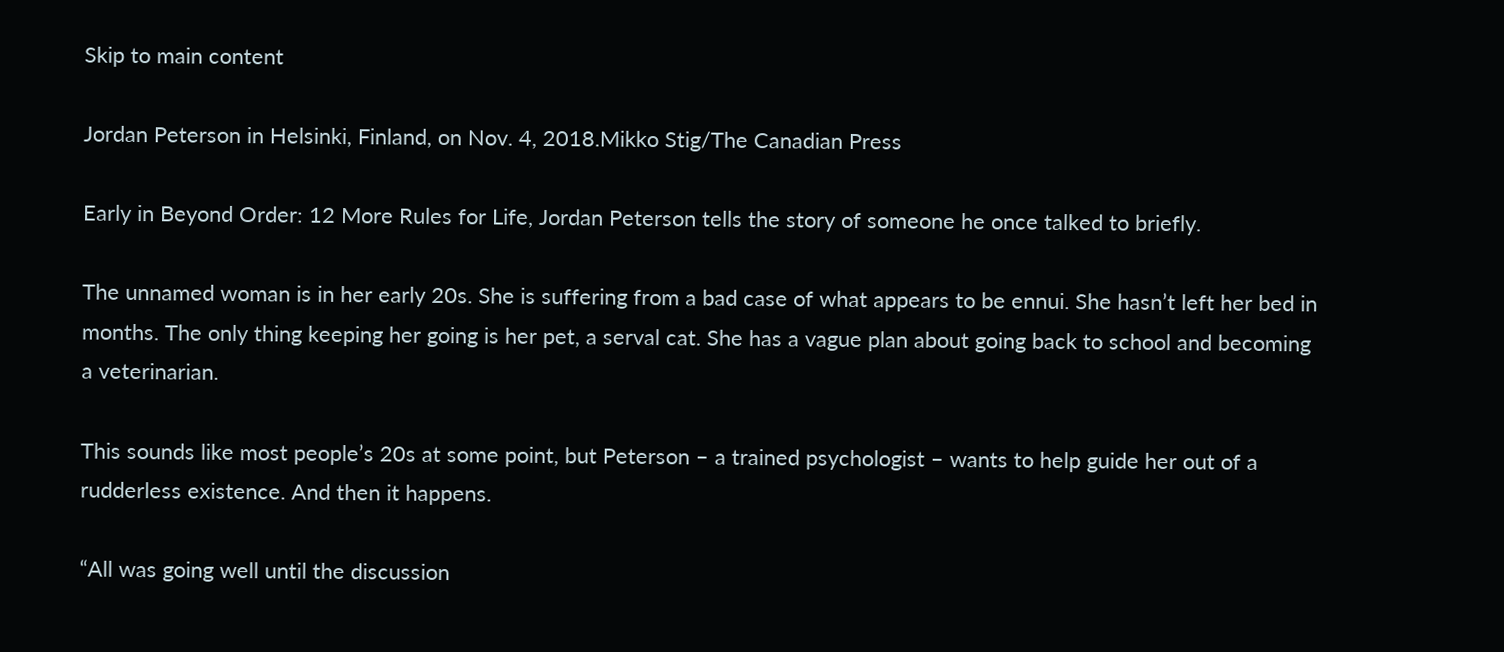Skip to main content

Jordan Peterson in Helsinki, Finland, on Nov. 4, 2018.Mikko Stig/The Canadian Press

Early in Beyond Order: 12 More Rules for Life, Jordan Peterson tells the story of someone he once talked to briefly.

The unnamed woman is in her early 20s. She is suffering from a bad case of what appears to be ennui. She hasn’t left her bed in months. The only thing keeping her going is her pet, a serval cat. She has a vague plan about going back to school and becoming a veterinarian.

This sounds like most people’s 20s at some point, but Peterson – a trained psychologist – wants to help guide her out of a rudderless existence. And then it happens.

“All was going well until the discussion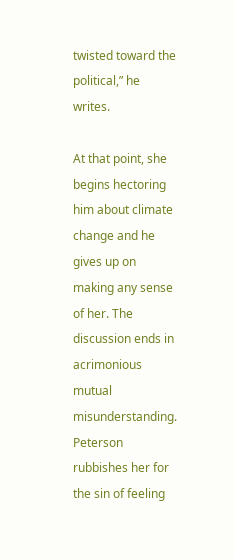twisted toward the political,” he writes.

At that point, she begins hectoring him about climate change and he gives up on making any sense of her. The discussion ends in acrimonious mutual misunderstanding. Peterson rubbishes her for the sin of feeling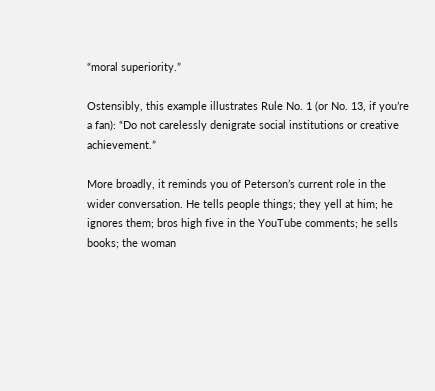“moral superiority.”

Ostensibly, this example illustrates Rule No. 1 (or No. 13, if you’re a fan): “Do not carelessly denigrate social institutions or creative achievement.”

More broadly, it reminds you of Peterson’s current role in the wider conversation. He tells people things; they yell at him; he ignores them; bros high five in the YouTube comments; he sells books; the woman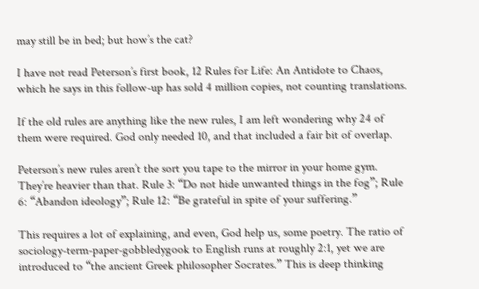may still be in bed; but how’s the cat?

I have not read Peterson’s first book, 12 Rules for Life: An Antidote to Chaos, which he says in this follow-up has sold 4 million copies, not counting translations.

If the old rules are anything like the new rules, I am left wondering why 24 of them were required. God only needed 10, and that included a fair bit of overlap.

Peterson’s new rules aren’t the sort you tape to the mirror in your home gym. They’re heavier than that. Rule 3: “Do not hide unwanted things in the fog”; Rule 6: “Abandon ideology”; Rule 12: “Be grateful in spite of your suffering.”

This requires a lot of explaining, and even, God help us, some poetry. The ratio of sociology-term-paper-gobbledygook to English runs at roughly 2:1, yet we are introduced to “the ancient Greek philosopher Socrates.” This is deep thinking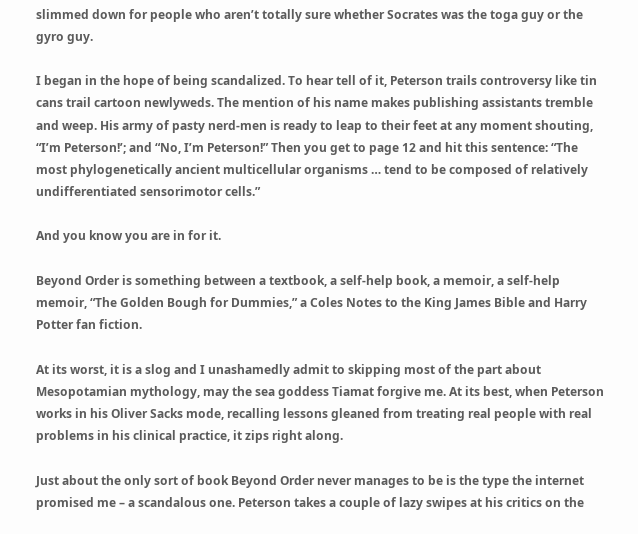slimmed down for people who aren’t totally sure whether Socrates was the toga guy or the gyro guy.

I began in the hope of being scandalized. To hear tell of it, Peterson trails controversy like tin cans trail cartoon newlyweds. The mention of his name makes publishing assistants tremble and weep. His army of pasty nerd-men is ready to leap to their feet at any moment shouting, “I’m Peterson!’; and “No, I’m Peterson!” Then you get to page 12 and hit this sentence: “The most phylogenetically ancient multicellular organisms … tend to be composed of relatively undifferentiated sensorimotor cells.”

And you know you are in for it.

Beyond Order is something between a textbook, a self-help book, a memoir, a self-help memoir, “The Golden Bough for Dummies,” a Coles Notes to the King James Bible and Harry Potter fan fiction.

At its worst, it is a slog and I unashamedly admit to skipping most of the part about Mesopotamian mythology, may the sea goddess Tiamat forgive me. At its best, when Peterson works in his Oliver Sacks mode, recalling lessons gleaned from treating real people with real problems in his clinical practice, it zips right along.

Just about the only sort of book Beyond Order never manages to be is the type the internet promised me – a scandalous one. Peterson takes a couple of lazy swipes at his critics on the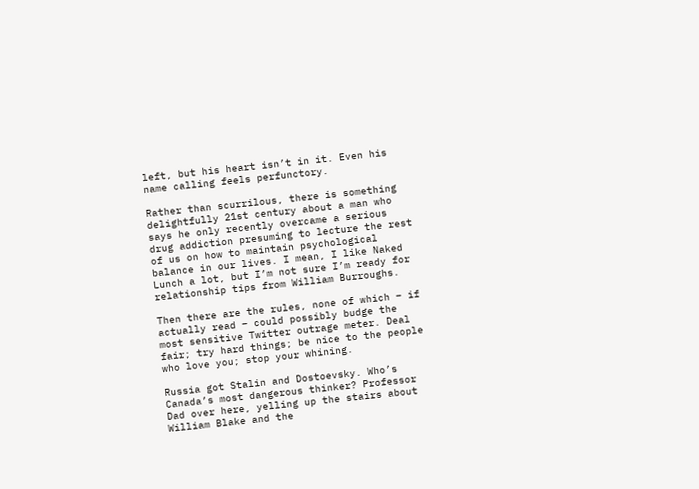left, but his heart isn’t in it. Even his name calling feels perfunctory.

Rather than scurrilous, there is something delightfully 21st century about a man who says he only recently overcame a serious drug addiction presuming to lecture the rest of us on how to maintain psychological balance in our lives. I mean, I like Naked Lunch a lot, but I’m not sure I’m ready for relationship tips from William Burroughs.

Then there are the rules, none of which – if actually read – could possibly budge the most sensitive Twitter outrage meter. Deal fair; try hard things; be nice to the people who love you; stop your whining.

Russia got Stalin and Dostoevsky. Who’s Canada’s most dangerous thinker? Professor Dad over here, yelling up the stairs about William Blake and the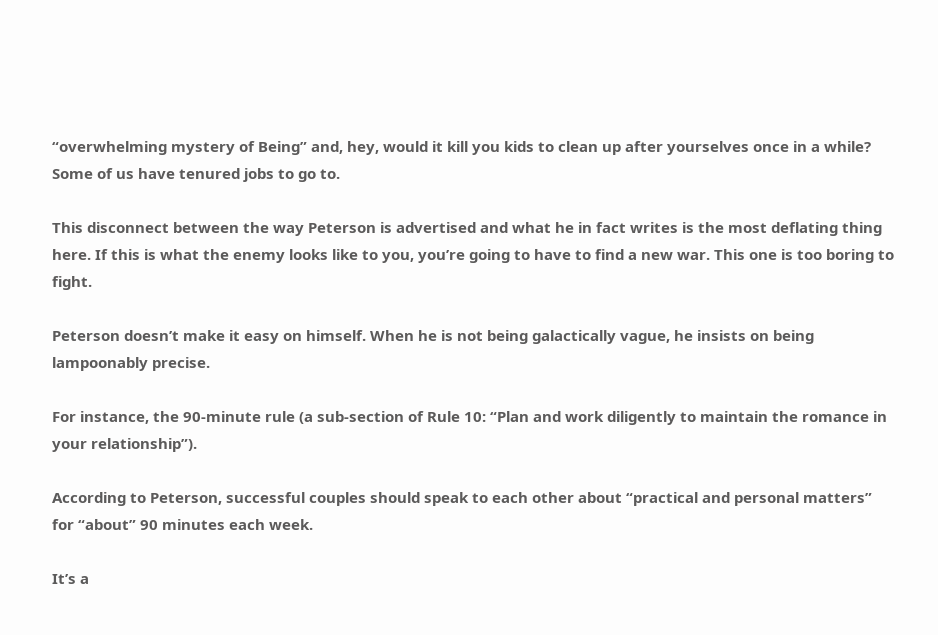“overwhelming mystery of Being” and, hey, would it kill you kids to clean up after yourselves once in a while? Some of us have tenured jobs to go to.

This disconnect between the way Peterson is advertised and what he in fact writes is the most deflating thing here. If this is what the enemy looks like to you, you’re going to have to find a new war. This one is too boring to fight.

Peterson doesn’t make it easy on himself. When he is not being galactically vague, he insists on being lampoonably precise.

For instance, the 90-minute rule (a sub-section of Rule 10: “Plan and work diligently to maintain the romance in your relationship”).

According to Peterson, successful couples should speak to each other about “practical and personal matters” for “about” 90 minutes each week.

It’s a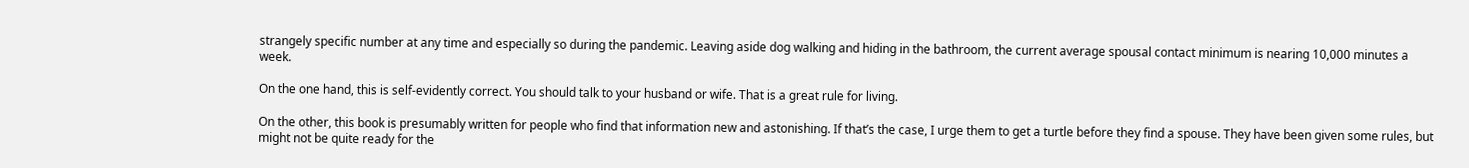strangely specific number at any time and especially so during the pandemic. Leaving aside dog walking and hiding in the bathroom, the current average spousal contact minimum is nearing 10,000 minutes a week.

On the one hand, this is self-evidently correct. You should talk to your husband or wife. That is a great rule for living.

On the other, this book is presumably written for people who find that information new and astonishing. If that’s the case, I urge them to get a turtle before they find a spouse. They have been given some rules, but might not be quite ready for the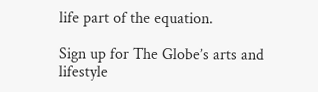life part of the equation.

Sign up for The Globe’s arts and lifestyle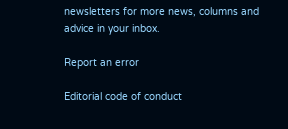newsletters for more news, columns and advice in your inbox.

Report an error

Editorial code of conduct